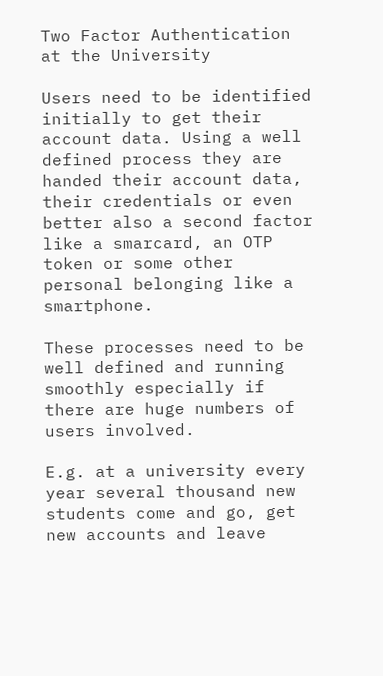Two Factor Authentication at the University

Users need to be identified initially to get their account data. Using a well defined process they are handed their account data, their credentials or even better also a second factor like a smarcard, an OTP token or some other personal belonging like a smartphone.

These processes need to be well defined and running smoothly especially if there are huge numbers of users involved.

E.g. at a university every year several thousand new students come and go, get new accounts and leave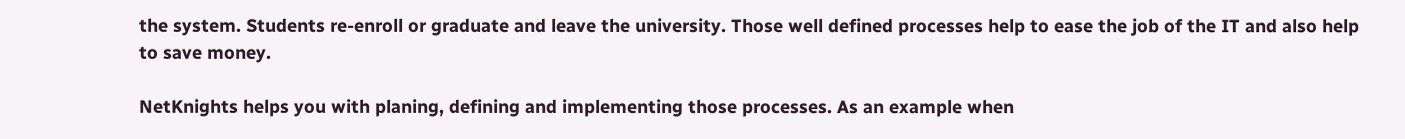the system. Students re-enroll or graduate and leave the university. Those well defined processes help to ease the job of the IT and also help to save money.

NetKnights helps you with planing, defining and implementing those processes. As an example when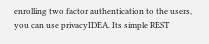enrolling two factor authentication to the users, you can use privacyIDEA. Its simple REST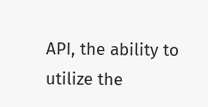API, the ability to utilize the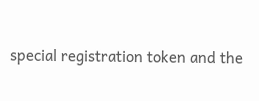special registration token and the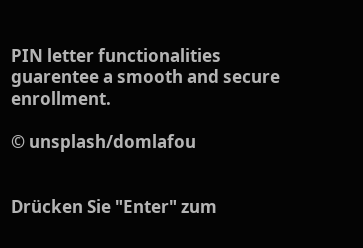PIN letter functionalities guarentee a smooth and secure enrollment.

© unsplash/domlafou


Drücken Sie "Enter" zum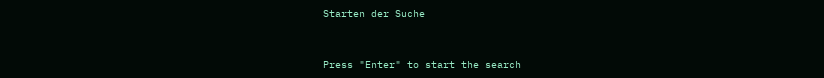Starten der Suche


Press "Enter" to start the search